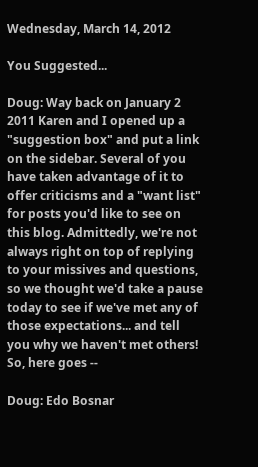Wednesday, March 14, 2012

You Suggested...

Doug: Way back on January 2 2011 Karen and I opened up a "suggestion box" and put a link on the sidebar. Several of you have taken advantage of it to offer criticisms and a "want list" for posts you'd like to see on this blog. Admittedly, we're not always right on top of replying to your missives and questions, so we thought we'd take a pause today to see if we've met any of those expectations... and tell you why we haven't met others! So, here goes --

Doug: Edo Bosnar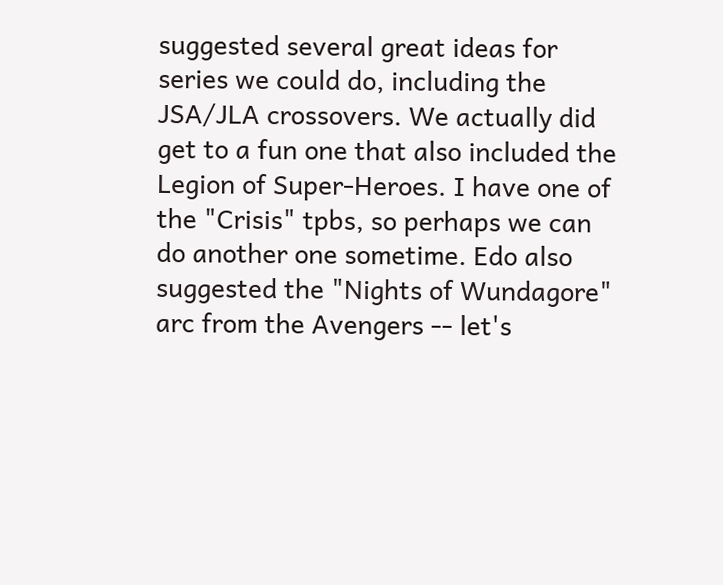suggested several great ideas for series we could do, including the JSA/JLA crossovers. We actually did get to a fun one that also included the Legion of Super-Heroes. I have one of the "Crisis" tpbs, so perhaps we can do another one sometime. Edo also suggested the "Nights of Wundagore" arc from the Avengers -- let's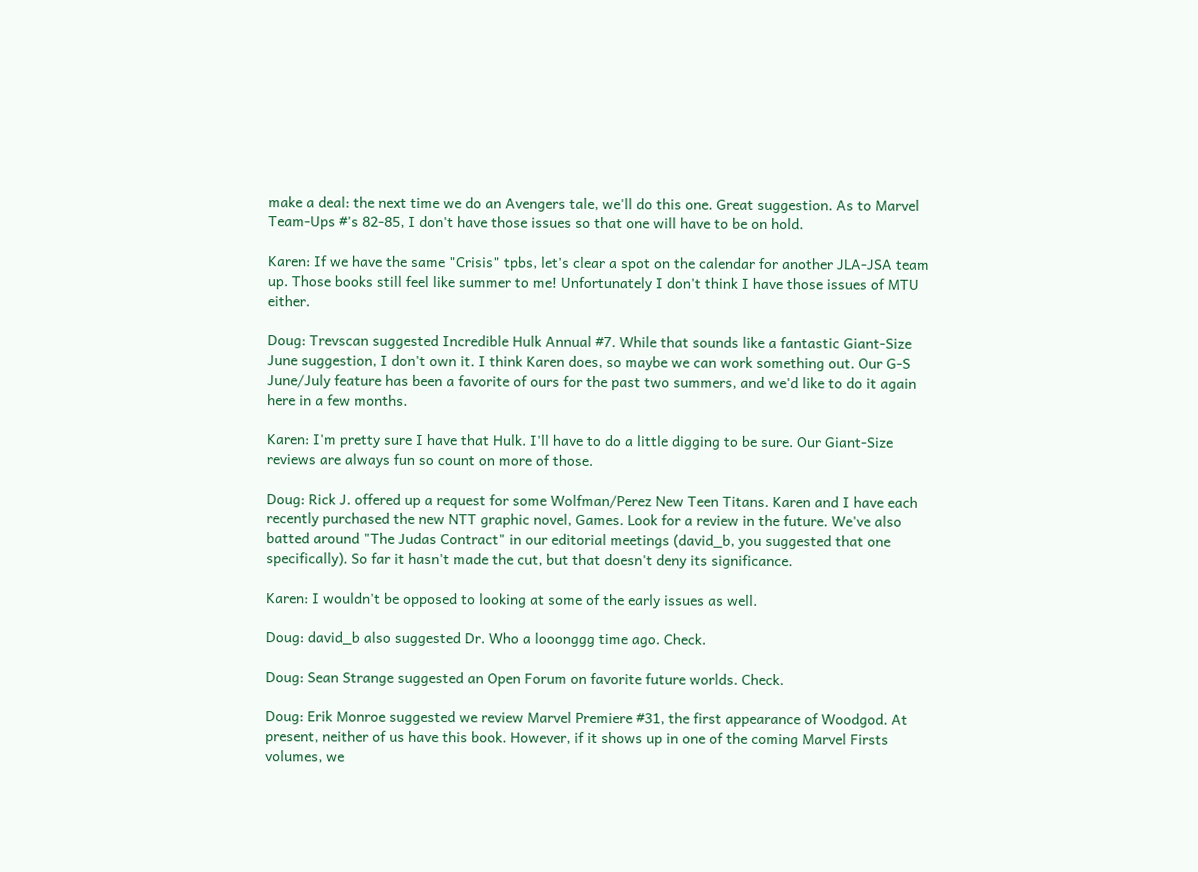make a deal: the next time we do an Avengers tale, we'll do this one. Great suggestion. As to Marvel Team-Ups #'s 82-85, I don't have those issues so that one will have to be on hold.

Karen: If we have the same "Crisis" tpbs, let's clear a spot on the calendar for another JLA-JSA team up. Those books still feel like summer to me! Unfortunately I don't think I have those issues of MTU either.

Doug: Trevscan suggested Incredible Hulk Annual #7. While that sounds like a fantastic Giant-Size June suggestion, I don't own it. I think Karen does, so maybe we can work something out. Our G-S June/July feature has been a favorite of ours for the past two summers, and we'd like to do it again here in a few months.

Karen: I'm pretty sure I have that Hulk. I'll have to do a little digging to be sure. Our Giant-Size reviews are always fun so count on more of those.

Doug: Rick J. offered up a request for some Wolfman/Perez New Teen Titans. Karen and I have each recently purchased the new NTT graphic novel, Games. Look for a review in the future. We've also batted around "The Judas Contract" in our editorial meetings (david_b, you suggested that one specifically). So far it hasn't made the cut, but that doesn't deny its significance.

Karen: I wouldn't be opposed to looking at some of the early issues as well.

Doug: david_b also suggested Dr. Who a looonggg time ago. Check.

Doug: Sean Strange suggested an Open Forum on favorite future worlds. Check.

Doug: Erik Monroe suggested we review Marvel Premiere #31, the first appearance of Woodgod. At present, neither of us have this book. However, if it shows up in one of the coming Marvel Firsts volumes, we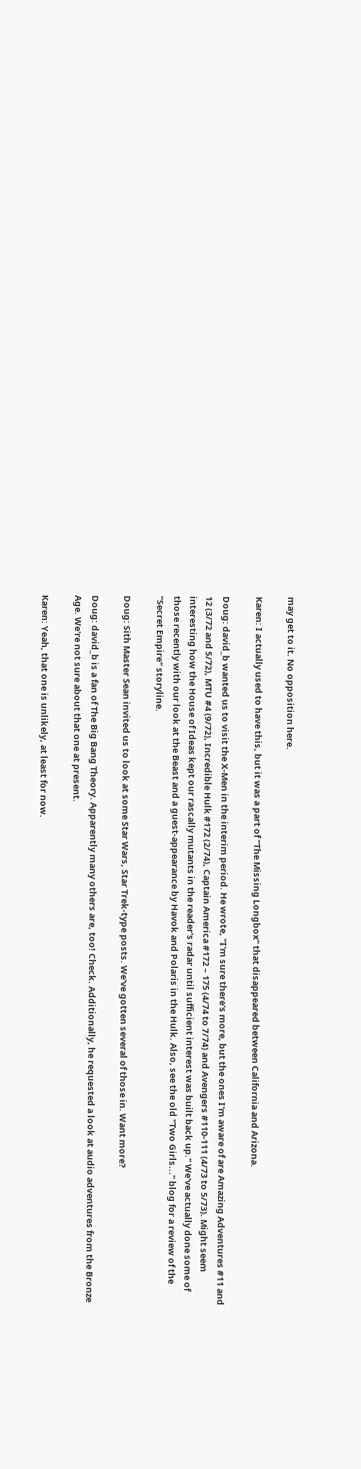may get to it. No opposition here.

Karen: I actually used to have this, but it was a part of "The Missing Longbox" that disappeared between California and Arizona.

Doug: david_b wanted us to visit the X-Men in the interim period. He wrote, "I'm sure there's more, but the ones I'm aware of are Amazing Adventures #11 and 12 (3/72 and 5/72), MTU #4 (9/72), Incredible Hulk #172 (2/74), Captain America #172 – 175 (4/74 to 7/74) and Avengers #110-111 (4/73 to 5/73). Might seem interesting how the House of Ideas kept our rascally mutants in the reader's radar until sufficient interest was built back up." We've actually done some of those recently with our look at the Beast and a guest-appearance by Havok and Polaris in the Hulk. Also, see the old "Two Girls..." blog for a review of the "Secret Empire" storyline.

Doug: Sith Master Sean invited us to look at some Star Wars, Star Trek-type posts. We've gotten several of those in. Want more?

Doug: david_b is a fan of The Big Bang Theory. Apparently many others are, too! Check. Additionally, he requested a look at audio adventures from the Bronze Age. We're not sure about that one at present.

Karen: Yeah, that one is unlikely, at least for now.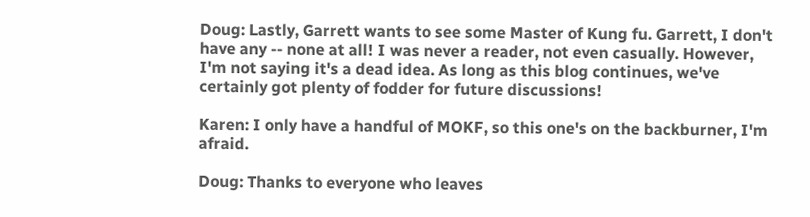Doug: Lastly, Garrett wants to see some Master of Kung fu. Garrett, I don't have any -- none at all! I was never a reader, not even casually. However, I'm not saying it's a dead idea. As long as this blog continues, we've certainly got plenty of fodder for future discussions!

Karen: I only have a handful of MOKF, so this one's on the backburner, I'm afraid.

Doug: Thanks to everyone who leaves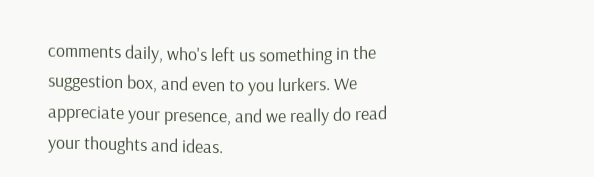comments daily, who's left us something in the suggestion box, and even to you lurkers. We appreciate your presence, and we really do read your thoughts and ideas.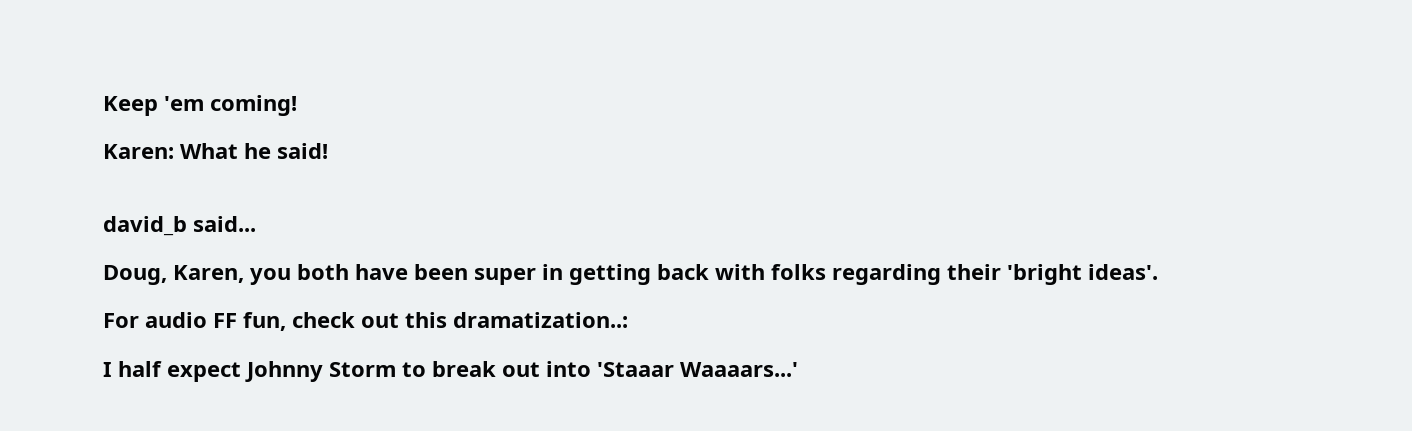Keep 'em coming!

Karen: What he said!


david_b said...

Doug, Karen, you both have been super in getting back with folks regarding their 'bright ideas'.

For audio FF fun, check out this dramatization..:

I half expect Johnny Storm to break out into 'Staaar Waaaars...'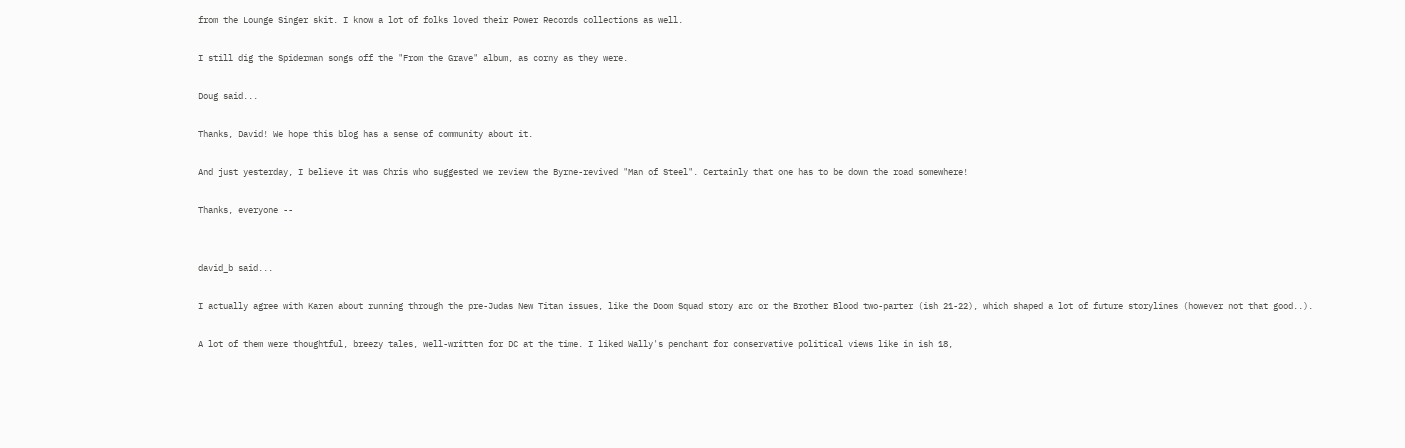from the Lounge Singer skit. I know a lot of folks loved their Power Records collections as well.

I still dig the Spiderman songs off the "From the Grave" album, as corny as they were.

Doug said...

Thanks, David! We hope this blog has a sense of community about it.

And just yesterday, I believe it was Chris who suggested we review the Byrne-revived "Man of Steel". Certainly that one has to be down the road somewhere!

Thanks, everyone --


david_b said...

I actually agree with Karen about running through the pre-Judas New Titan issues, like the Doom Squad story arc or the Brother Blood two-parter (ish 21-22), which shaped a lot of future storylines (however not that good..).

A lot of them were thoughtful, breezy tales, well-written for DC at the time. I liked Wally's penchant for conservative political views like in ish 18,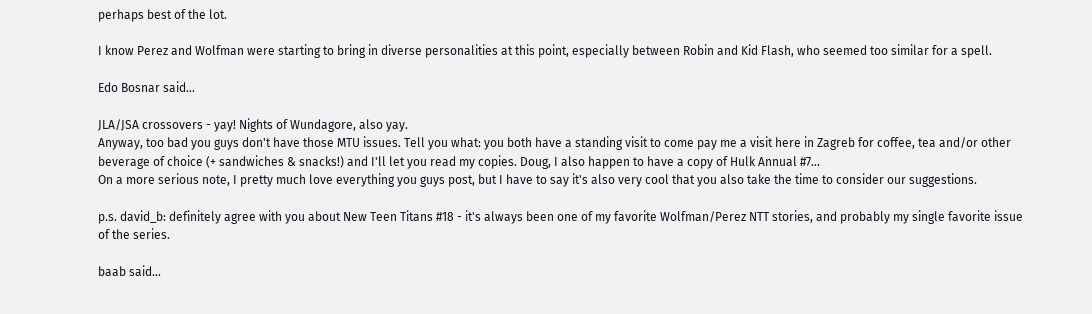perhaps best of the lot.

I know Perez and Wolfman were starting to bring in diverse personalities at this point, especially between Robin and Kid Flash, who seemed too similar for a spell.

Edo Bosnar said...

JLA/JSA crossovers - yay! Nights of Wundagore, also yay.
Anyway, too bad you guys don't have those MTU issues. Tell you what: you both have a standing visit to come pay me a visit here in Zagreb for coffee, tea and/or other beverage of choice (+ sandwiches & snacks!) and I'll let you read my copies. Doug, I also happen to have a copy of Hulk Annual #7...
On a more serious note, I pretty much love everything you guys post, but I have to say it's also very cool that you also take the time to consider our suggestions.

p.s. david_b: definitely agree with you about New Teen Titans #18 - it's always been one of my favorite Wolfman/Perez NTT stories, and probably my single favorite issue of the series.

baab said...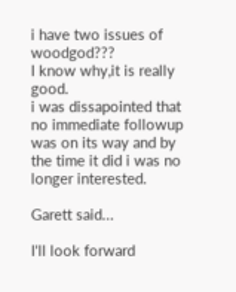i have two issues of woodgod???
I know why,it is really good.
i was dissapointed that no immediate followup was on its way and by the time it did i was no longer interested.

Garett said...

I'll look forward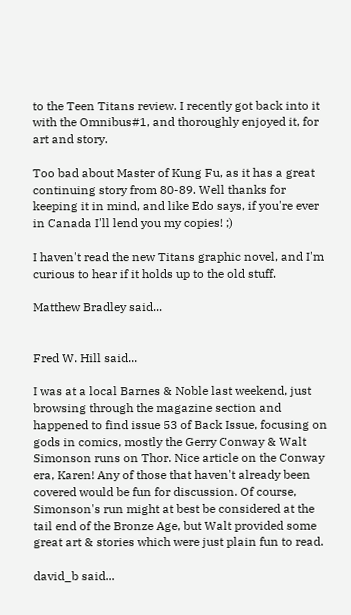to the Teen Titans review. I recently got back into it with the Omnibus#1, and thoroughly enjoyed it, for art and story.

Too bad about Master of Kung Fu, as it has a great continuing story from 80-89. Well thanks for keeping it in mind, and like Edo says, if you're ever in Canada I'll lend you my copies! ;)

I haven't read the new Titans graphic novel, and I'm curious to hear if it holds up to the old stuff.

Matthew Bradley said...


Fred W. Hill said...

I was at a local Barnes & Noble last weekend, just browsing through the magazine section and happened to find issue 53 of Back Issue, focusing on gods in comics, mostly the Gerry Conway & Walt Simonson runs on Thor. Nice article on the Conway era, Karen! Any of those that haven't already been covered would be fun for discussion. Of course, Simonson's run might at best be considered at the tail end of the Bronze Age, but Walt provided some great art & stories which were just plain fun to read.

david_b said...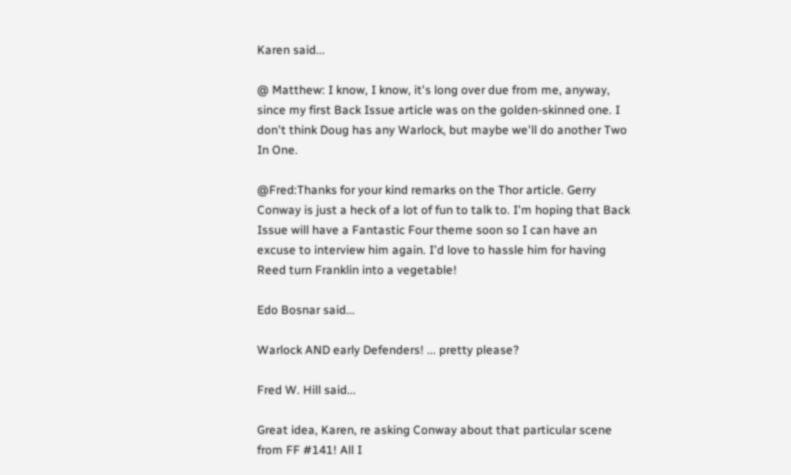Karen said...

@ Matthew: I know, I know, it's long over due from me, anyway, since my first Back Issue article was on the golden-skinned one. I don't think Doug has any Warlock, but maybe we'll do another Two In One.

@Fred:Thanks for your kind remarks on the Thor article. Gerry Conway is just a heck of a lot of fun to talk to. I'm hoping that Back Issue will have a Fantastic Four theme soon so I can have an excuse to interview him again. I'd love to hassle him for having Reed turn Franklin into a vegetable!

Edo Bosnar said...

Warlock AND early Defenders! ... pretty please?

Fred W. Hill said...

Great idea, Karen, re asking Conway about that particular scene from FF #141! All I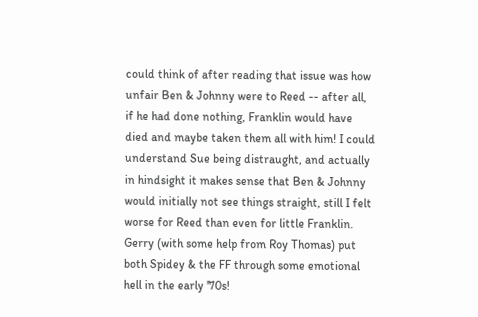could think of after reading that issue was how unfair Ben & Johnny were to Reed -- after all, if he had done nothing, Franklin would have died and maybe taken them all with him! I could understand Sue being distraught, and actually in hindsight it makes sense that Ben & Johnny would initially not see things straight, still I felt worse for Reed than even for little Franklin. Gerry (with some help from Roy Thomas) put both Spidey & the FF through some emotional hell in the early '70s!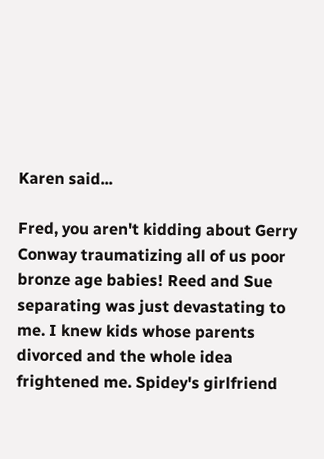Karen said...

Fred, you aren't kidding about Gerry Conway traumatizing all of us poor bronze age babies! Reed and Sue separating was just devastating to me. I knew kids whose parents divorced and the whole idea frightened me. Spidey's girlfriend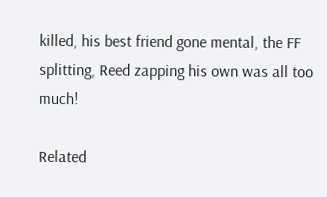killed, his best friend gone mental, the FF splitting, Reed zapping his own was all too much!

Related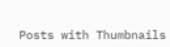Posts with Thumbnails